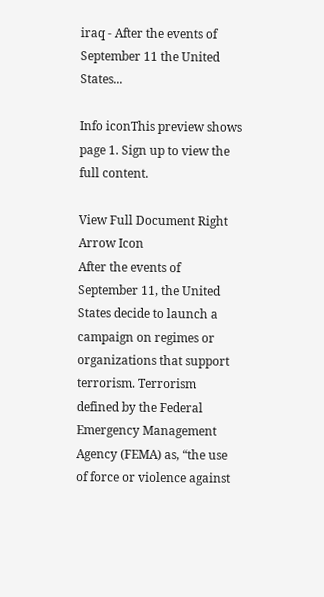iraq - After the events of September 11 the United States...

Info iconThis preview shows page 1. Sign up to view the full content.

View Full Document Right Arrow Icon
After the events of September 11, the United States decide to launch a campaign on regimes or organizations that support terrorism. Terrorism defined by the Federal Emergency Management Agency (FEMA) as, “the use of force or violence against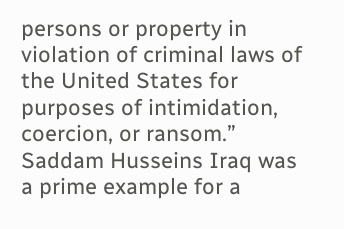persons or property in violation of criminal laws of the United States for purposes of intimidation, coercion, or ransom.” Saddam Husseins Iraq was a prime example for a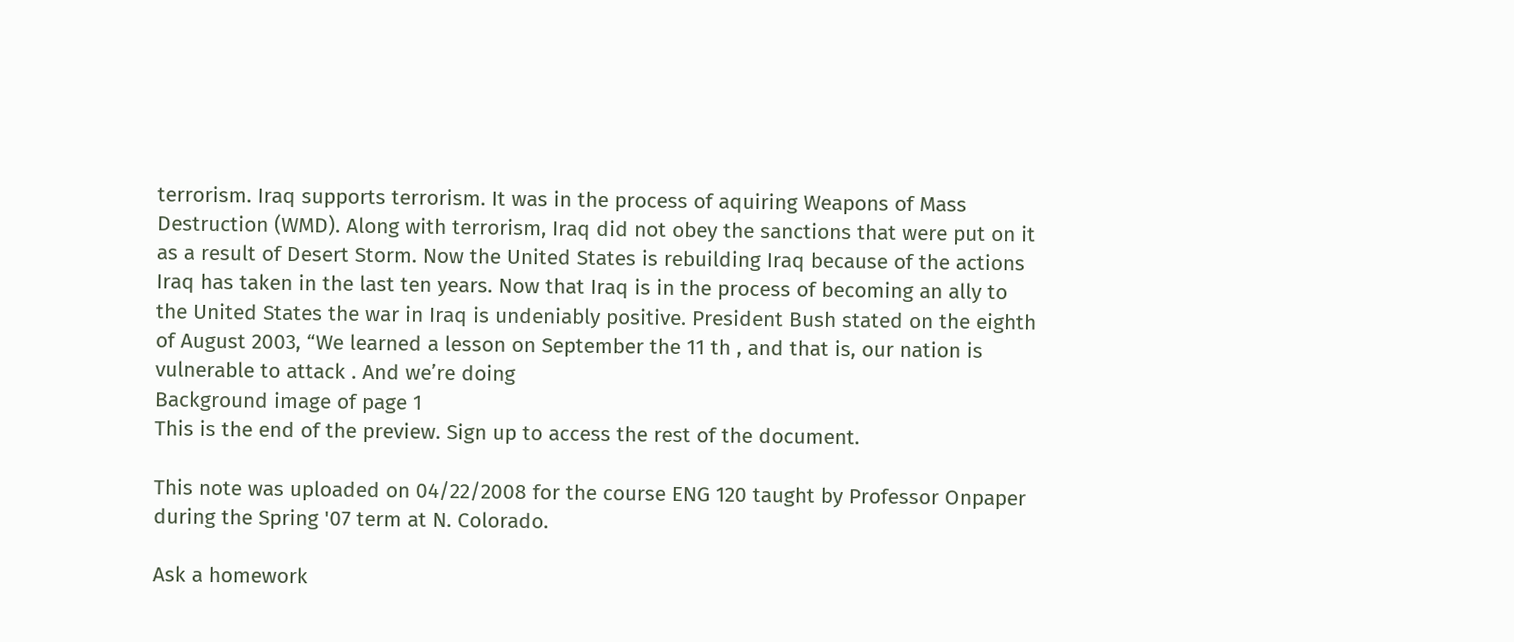terrorism. Iraq supports terrorism. It was in the process of aquiring Weapons of Mass Destruction (WMD). Along with terrorism, Iraq did not obey the sanctions that were put on it as a result of Desert Storm. Now the United States is rebuilding Iraq because of the actions Iraq has taken in the last ten years. Now that Iraq is in the process of becoming an ally to the United States the war in Iraq is undeniably positive. President Bush stated on the eighth of August 2003, “We learned a lesson on September the 11 th , and that is, our nation is vulnerable to attack . And we’re doing
Background image of page 1
This is the end of the preview. Sign up to access the rest of the document.

This note was uploaded on 04/22/2008 for the course ENG 120 taught by Professor Onpaper during the Spring '07 term at N. Colorado.

Ask a homework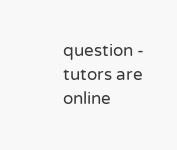question - tutors are online